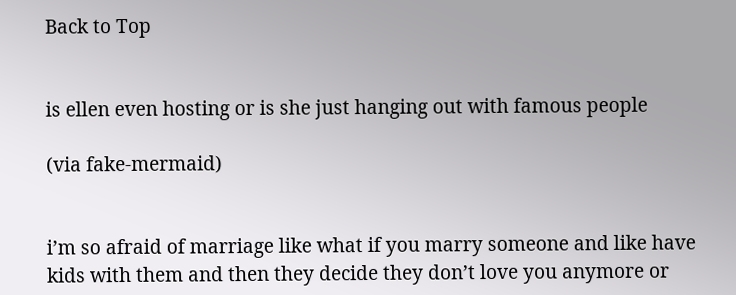Back to Top


is ellen even hosting or is she just hanging out with famous people

(via fake-mermaid)


i’m so afraid of marriage like what if you marry someone and like have kids with them and then they decide they don’t love you anymore or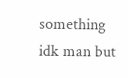something idk man but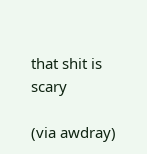that shit is scary

(via awdray)